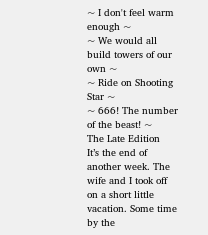~ I don't feel warm enough ~
~ We would all build towers of our own ~
~ Ride on Shooting Star ~
~ 666! The number of the beast! ~
The Late Edition
It’s the end of another week. The wife and I took off on a short little vacation. Some time by the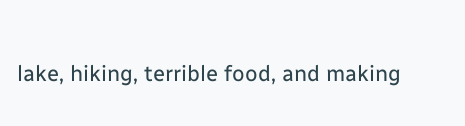lake, hiking, terrible food, and making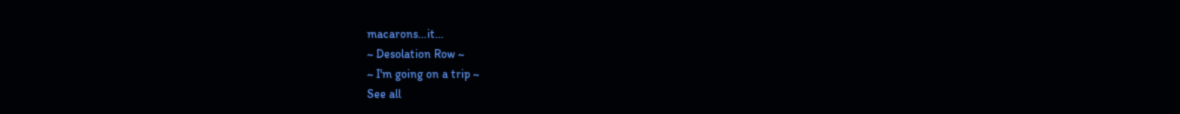macarons…it…
~ Desolation Row ~
~ I'm going on a trip ~
See all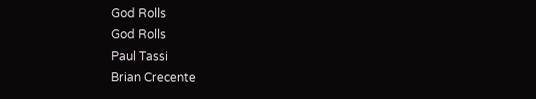God Rolls
God Rolls
Paul Tassi
Brian Crecente